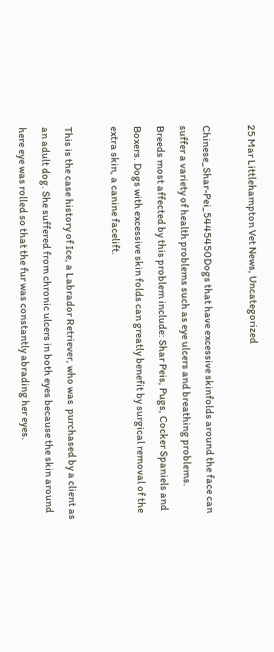25 Mar Littlehampton Vet News, Uncategorized

Chinese_Shar-Pei_5445450Dogs that have excessive skinfolds around the face can suffer a variety of health problems such as eye ulcers and breathing problems. Breeds most affected by this problem include: Shar Peis, Pugs, Cocker Spaniels and Boxers. Dogs with excessive skin folds can greatly benefit by surgical removal of the extra skin, a canine facelift.

This is the case history of Ice, a Labrador Retriever, who was  purchased by a client as an adult dog. She suffered from chronic ulcers in both eyes because the skin around here eye was rolled so that the fur was constantly abrading her eyes.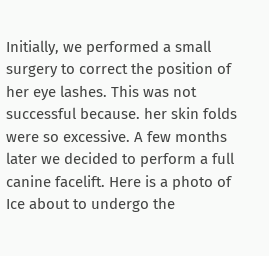Initially, we performed a small surgery to correct the position of her eye lashes. This was not successful because. her skin folds were so excessive. A few months later we decided to perform a full canine facelift. Here is a photo of Ice about to undergo the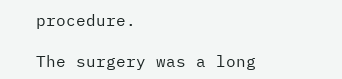procedure.

The surgery was a long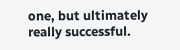one, but ultimately really successful.